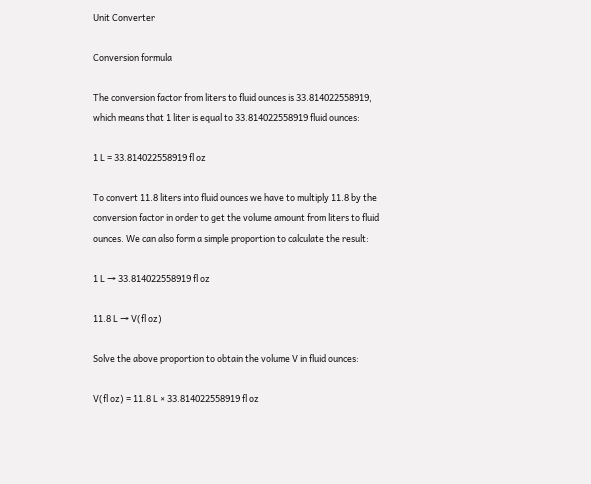Unit Converter

Conversion formula

The conversion factor from liters to fluid ounces is 33.814022558919, which means that 1 liter is equal to 33.814022558919 fluid ounces:

1 L = 33.814022558919 fl oz

To convert 11.8 liters into fluid ounces we have to multiply 11.8 by the conversion factor in order to get the volume amount from liters to fluid ounces. We can also form a simple proportion to calculate the result:

1 L → 33.814022558919 fl oz

11.8 L → V(fl oz)

Solve the above proportion to obtain the volume V in fluid ounces:

V(fl oz) = 11.8 L × 33.814022558919 fl oz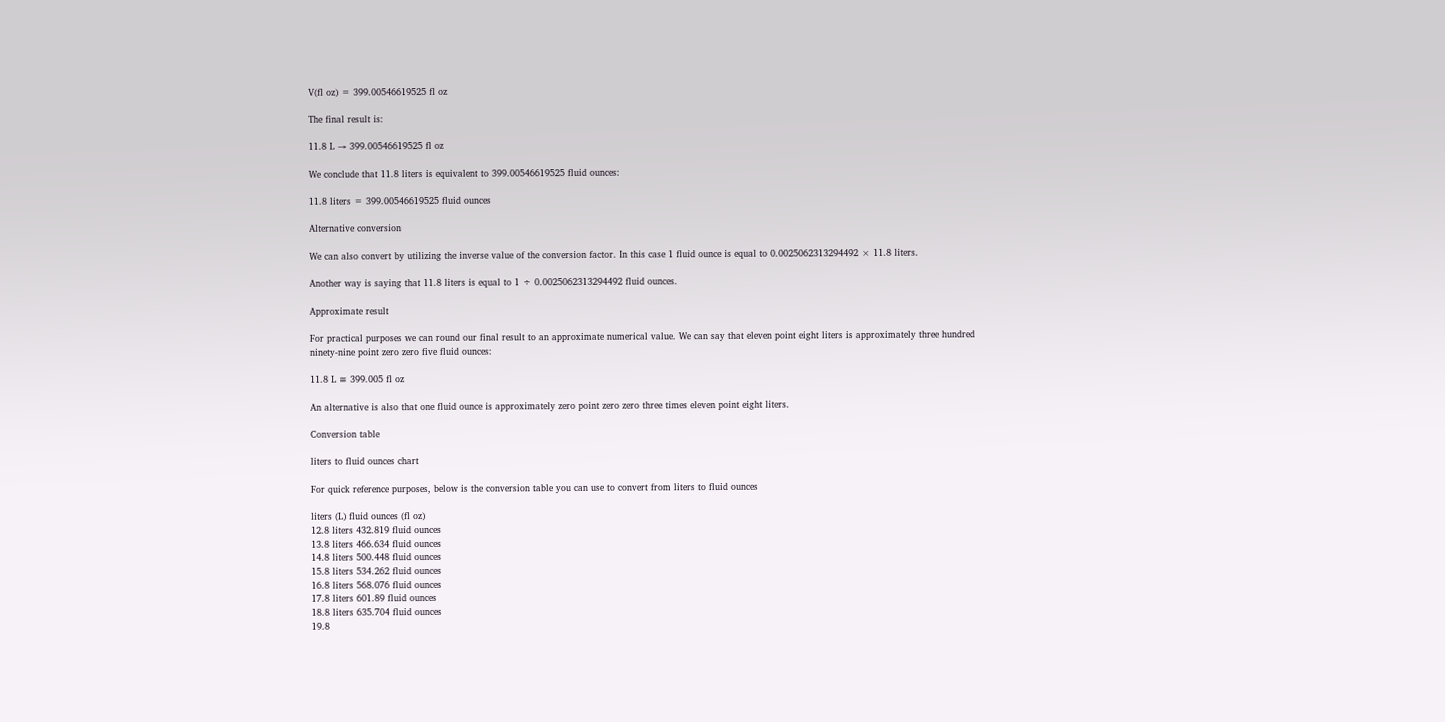V(fl oz) = 399.00546619525 fl oz

The final result is:

11.8 L → 399.00546619525 fl oz

We conclude that 11.8 liters is equivalent to 399.00546619525 fluid ounces:

11.8 liters = 399.00546619525 fluid ounces

Alternative conversion

We can also convert by utilizing the inverse value of the conversion factor. In this case 1 fluid ounce is equal to 0.0025062313294492 × 11.8 liters.

Another way is saying that 11.8 liters is equal to 1 ÷ 0.0025062313294492 fluid ounces.

Approximate result

For practical purposes we can round our final result to an approximate numerical value. We can say that eleven point eight liters is approximately three hundred ninety-nine point zero zero five fluid ounces:

11.8 L ≅ 399.005 fl oz

An alternative is also that one fluid ounce is approximately zero point zero zero three times eleven point eight liters.

Conversion table

liters to fluid ounces chart

For quick reference purposes, below is the conversion table you can use to convert from liters to fluid ounces

liters (L) fluid ounces (fl oz)
12.8 liters 432.819 fluid ounces
13.8 liters 466.634 fluid ounces
14.8 liters 500.448 fluid ounces
15.8 liters 534.262 fluid ounces
16.8 liters 568.076 fluid ounces
17.8 liters 601.89 fluid ounces
18.8 liters 635.704 fluid ounces
19.8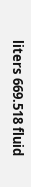liters 669.518 fluid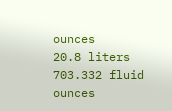ounces
20.8 liters 703.332 fluid ounces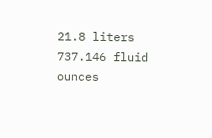21.8 liters 737.146 fluid ounces